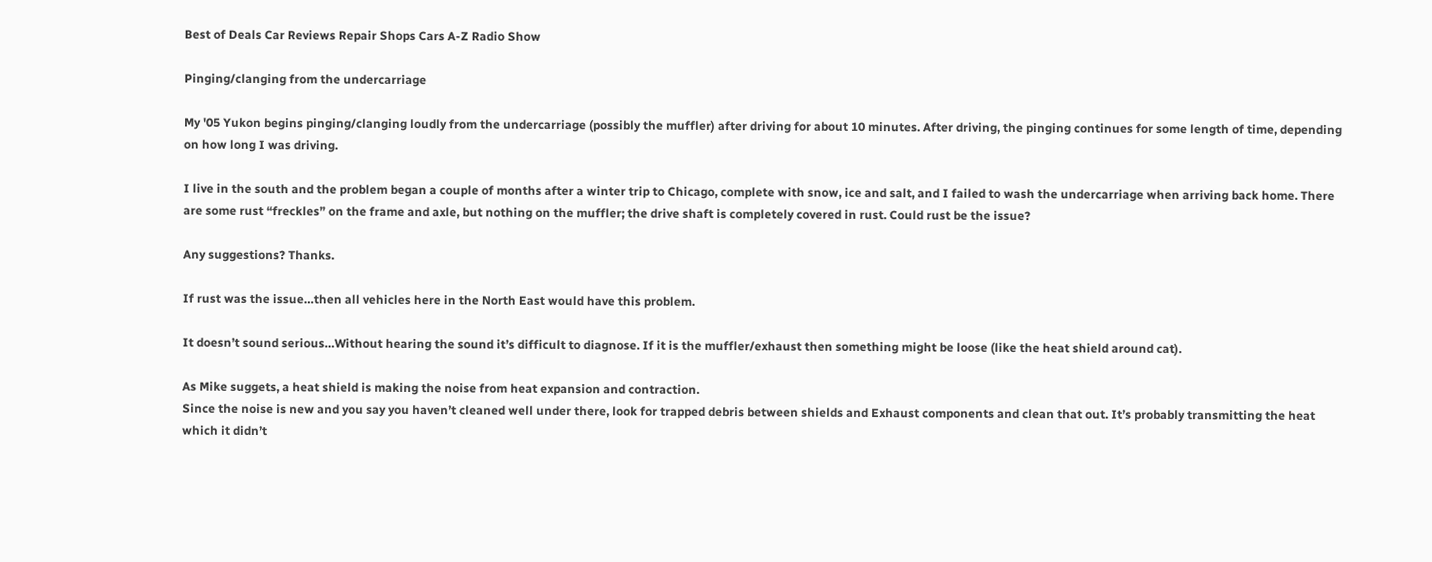Best of Deals Car Reviews Repair Shops Cars A-Z Radio Show

Pinging/clanging from the undercarriage

My '05 Yukon begins pinging/clanging loudly from the undercarriage (possibly the muffler) after driving for about 10 minutes. After driving, the pinging continues for some length of time, depending on how long I was driving.

I live in the south and the problem began a couple of months after a winter trip to Chicago, complete with snow, ice and salt, and I failed to wash the undercarriage when arriving back home. There are some rust “freckles” on the frame and axle, but nothing on the muffler; the drive shaft is completely covered in rust. Could rust be the issue?

Any suggestions? Thanks.

If rust was the issue…then all vehicles here in the North East would have this problem.

It doesn’t sound serious…Without hearing the sound it’s difficult to diagnose. If it is the muffler/exhaust then something might be loose (like the heat shield around cat).

As Mike suggets, a heat shield is making the noise from heat expansion and contraction.
Since the noise is new and you say you haven’t cleaned well under there, look for trapped debris between shields and Exhaust components and clean that out. It’s probably transmitting the heat which it didn’t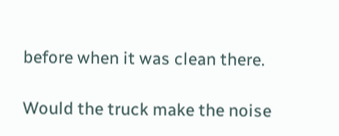before when it was clean there.

Would the truck make the noise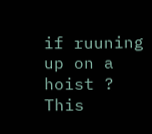if ruuning up on a hoist ?
This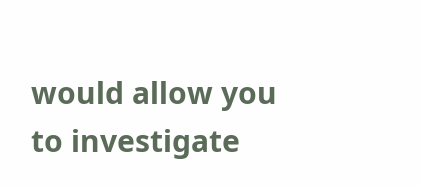would allow you to investigate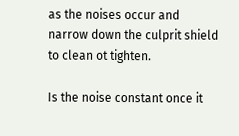as the noises occur and narrow down the culprit shield to clean ot tighten.

Is the noise constant once it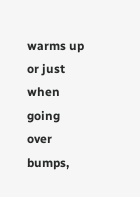warms up or just when going over bumps,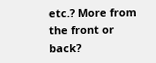etc.? More from the front or back?